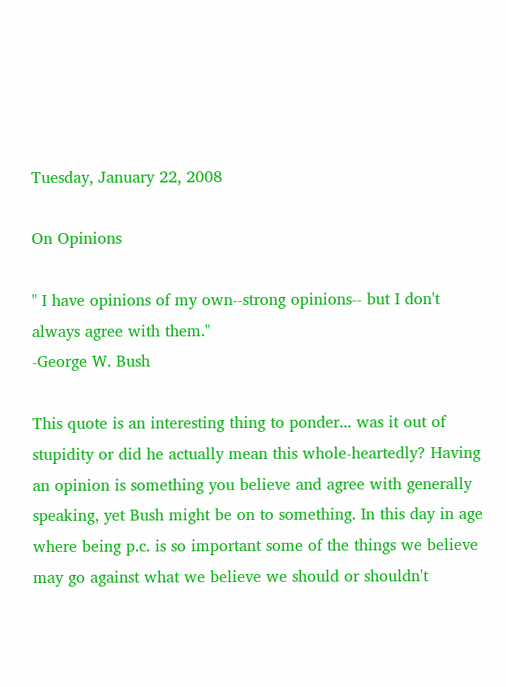Tuesday, January 22, 2008

On Opinions

" I have opinions of my own--strong opinions-- but I don't always agree with them."
-George W. Bush

This quote is an interesting thing to ponder... was it out of stupidity or did he actually mean this whole-heartedly? Having an opinion is something you believe and agree with generally speaking, yet Bush might be on to something. In this day in age where being p.c. is so important some of the things we believe may go against what we believe we should or shouldn't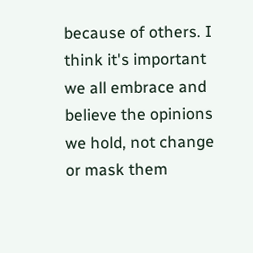because of others. I think it's important we all embrace and believe the opinions we hold, not change or mask them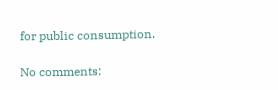for public consumption.

No comments: